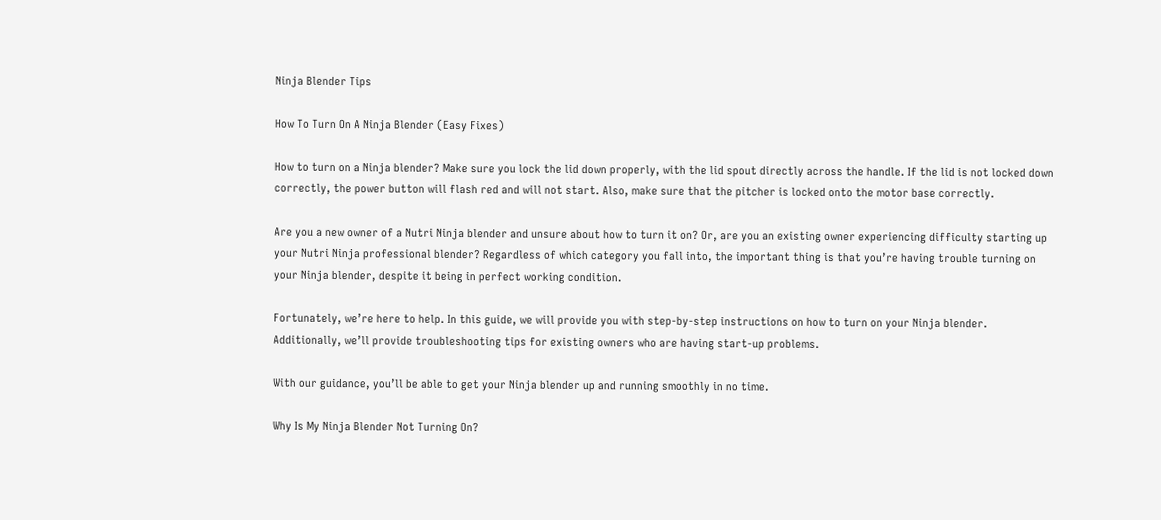Ninja Blender Tips

How To Turn On A Ninja Blender (Easy Fixes)

How to turn on a Ninja blender? Make sure you lock the lid down properly, with the lid spout directly across the handle. If the lid is not locked down correctly, the power button will flash red and will not start. Also, make sure that the pitcher is locked onto the motor base correctly.

Are you a new owner of a Nutri Ninja blender and unsure about how to turn it on? Or, are you an existing owner experiencing difficulty starting up your Nutri Ninja professional blender? Regardless of which category you fall into, the important thing is that you’re having trouble turning on your Ninja blender, despite it being in perfect working condition.

Fortunately, we’re here to help. In this guide, we will provide you with step-by-step instructions on how to turn on your Ninja blender. Additionally, we’ll provide troubleshooting tips for existing owners who are having start-up problems.

With our guidance, you’ll be able to get your Ninja blender up and running smoothly in no time.

Why Is My Ninja Blender Not Turning On?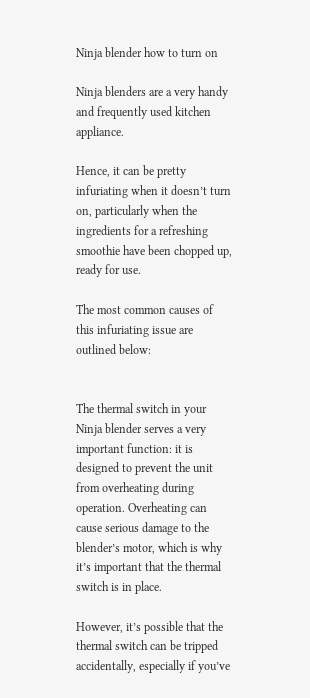Ninja blender how to turn on

Ninja blenders are a very handy and frequently used kitchen appliance.

Hence, it can be pretty infuriating when it doesn’t turn on, particularly when the ingredients for a refreshing smoothie have been chopped up, ready for use.

The most common causes of this infuriating issue are outlined below:


The thermal switch in your Ninja blender serves a very important function: it is designed to prevent the unit from overheating during operation. Overheating can cause serious damage to the blender’s motor, which is why it’s important that the thermal switch is in place.

However, it’s possible that the thermal switch can be tripped accidentally, especially if you’ve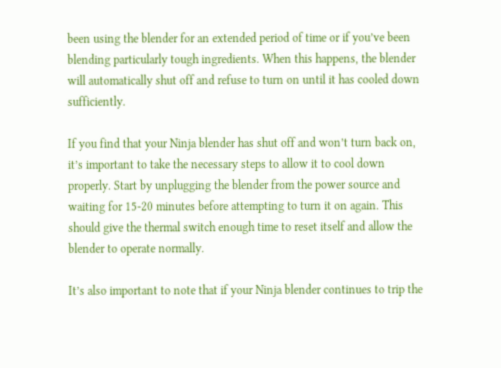been using the blender for an extended period of time or if you’ve been blending particularly tough ingredients. When this happens, the blender will automatically shut off and refuse to turn on until it has cooled down sufficiently.

If you find that your Ninja blender has shut off and won’t turn back on, it’s important to take the necessary steps to allow it to cool down properly. Start by unplugging the blender from the power source and waiting for 15-20 minutes before attempting to turn it on again. This should give the thermal switch enough time to reset itself and allow the blender to operate normally.

It’s also important to note that if your Ninja blender continues to trip the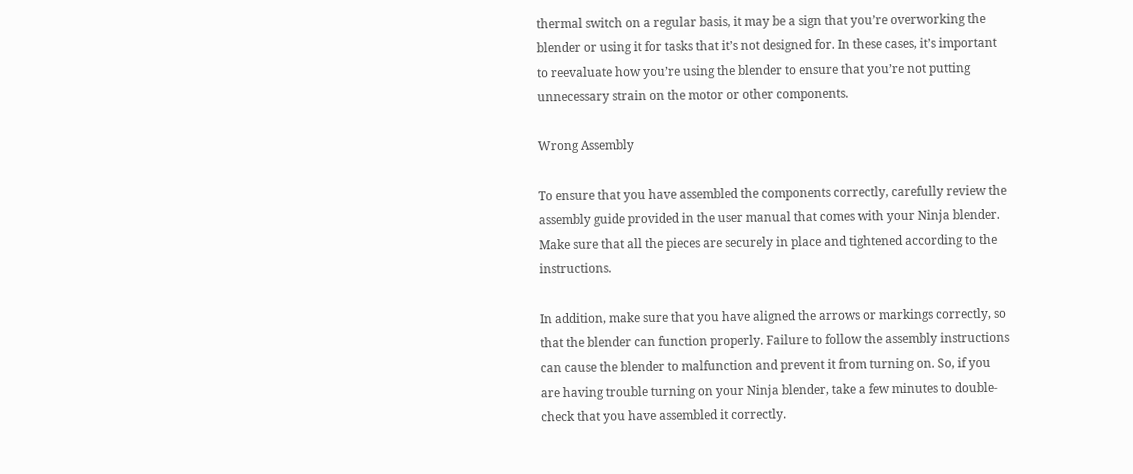thermal switch on a regular basis, it may be a sign that you’re overworking the blender or using it for tasks that it’s not designed for. In these cases, it’s important to reevaluate how you’re using the blender to ensure that you’re not putting unnecessary strain on the motor or other components.

Wrong Assembly

To ensure that you have assembled the components correctly, carefully review the assembly guide provided in the user manual that comes with your Ninja blender. Make sure that all the pieces are securely in place and tightened according to the instructions.

In addition, make sure that you have aligned the arrows or markings correctly, so that the blender can function properly. Failure to follow the assembly instructions can cause the blender to malfunction and prevent it from turning on. So, if you are having trouble turning on your Ninja blender, take a few minutes to double-check that you have assembled it correctly.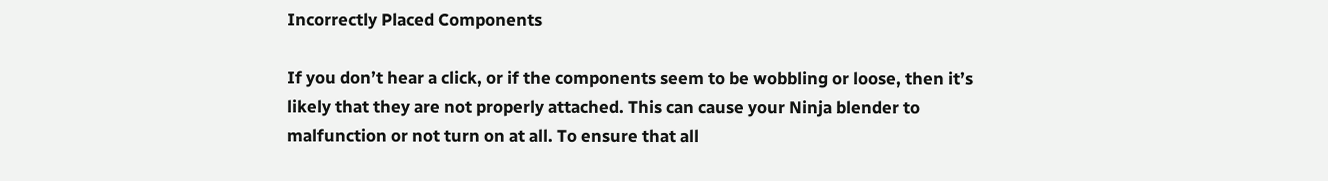Incorrectly Placed Components

If you don’t hear a click, or if the components seem to be wobbling or loose, then it’s likely that they are not properly attached. This can cause your Ninja blender to malfunction or not turn on at all. To ensure that all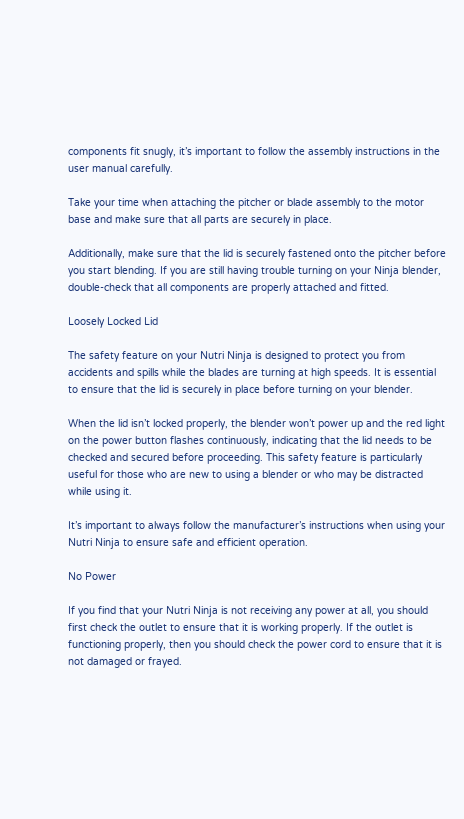components fit snugly, it’s important to follow the assembly instructions in the user manual carefully.

Take your time when attaching the pitcher or blade assembly to the motor base and make sure that all parts are securely in place.

Additionally, make sure that the lid is securely fastened onto the pitcher before you start blending. If you are still having trouble turning on your Ninja blender, double-check that all components are properly attached and fitted.

Loosely Locked Lid

The safety feature on your Nutri Ninja is designed to protect you from accidents and spills while the blades are turning at high speeds. It is essential to ensure that the lid is securely in place before turning on your blender.

When the lid isn’t locked properly, the blender won’t power up and the red light on the power button flashes continuously, indicating that the lid needs to be checked and secured before proceeding. This safety feature is particularly useful for those who are new to using a blender or who may be distracted while using it.

It’s important to always follow the manufacturer’s instructions when using your Nutri Ninja to ensure safe and efficient operation.

No Power

If you find that your Nutri Ninja is not receiving any power at all, you should first check the outlet to ensure that it is working properly. If the outlet is functioning properly, then you should check the power cord to ensure that it is not damaged or frayed.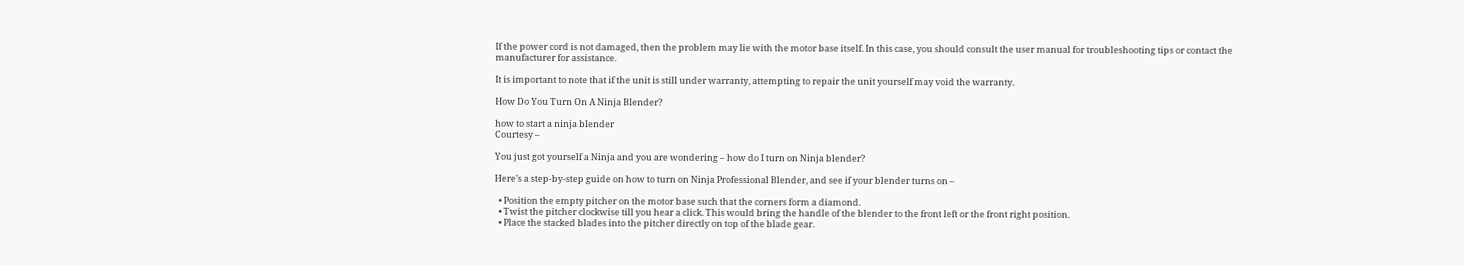If the power cord is not damaged, then the problem may lie with the motor base itself. In this case, you should consult the user manual for troubleshooting tips or contact the manufacturer for assistance.

It is important to note that if the unit is still under warranty, attempting to repair the unit yourself may void the warranty.

How Do You Turn On A Ninja Blender?

how to start a ninja blender
Courtesy –

You just got yourself a Ninja and you are wondering – how do I turn on Ninja blender?

Here’s a step-by-step guide on how to turn on Ninja Professional Blender, and see if your blender turns on –

  • Position the empty pitcher on the motor base such that the corners form a diamond.
  • Twist the pitcher clockwise till you hear a click. This would bring the handle of the blender to the front left or the front right position.
  • Place the stacked blades into the pitcher directly on top of the blade gear.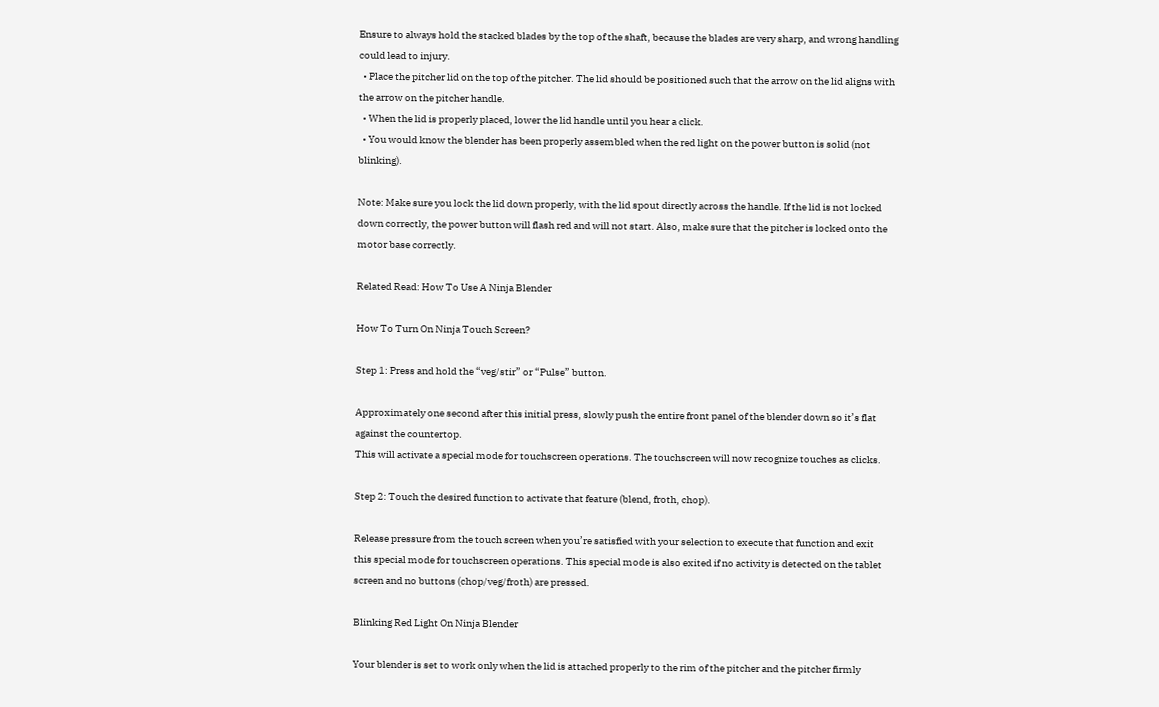Ensure to always hold the stacked blades by the top of the shaft, because the blades are very sharp, and wrong handling could lead to injury.
  • Place the pitcher lid on the top of the pitcher. The lid should be positioned such that the arrow on the lid aligns with the arrow on the pitcher handle.
  • When the lid is properly placed, lower the lid handle until you hear a click.
  • You would know the blender has been properly assembled when the red light on the power button is solid (not blinking).

Note: Make sure you lock the lid down properly, with the lid spout directly across the handle. If the lid is not locked down correctly, the power button will flash red and will not start. Also, make sure that the pitcher is locked onto the motor base correctly.

Related Read: How To Use A Ninja Blender

How To Turn On Ninja Touch Screen?

Step 1: Press and hold the “veg/stir” or “Pulse” button.

Approximately one second after this initial press, slowly push the entire front panel of the blender down so it’s flat against the countertop.
This will activate a special mode for touchscreen operations. The touchscreen will now recognize touches as clicks.

Step 2: Touch the desired function to activate that feature (blend, froth, chop).

Release pressure from the touch screen when you’re satisfied with your selection to execute that function and exit this special mode for touchscreen operations. This special mode is also exited if no activity is detected on the tablet screen and no buttons (chop/veg/froth) are pressed.

Blinking Red Light On Ninja Blender

Your blender is set to work only when the lid is attached properly to the rim of the pitcher and the pitcher firmly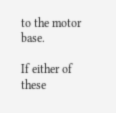to the motor base.

If either of these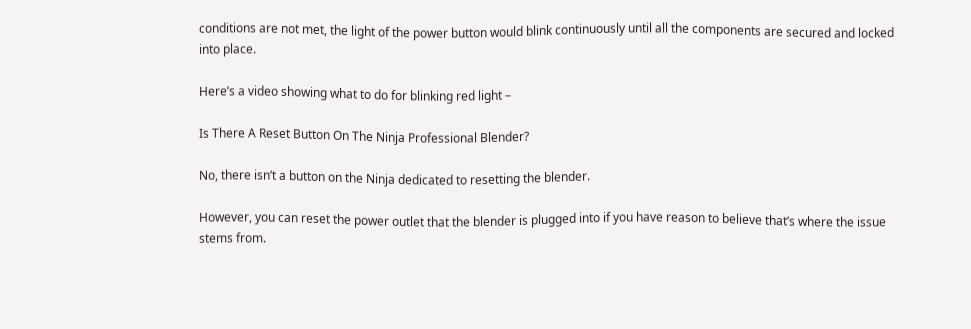conditions are not met, the light of the power button would blink continuously until all the components are secured and locked into place.

Here’s a video showing what to do for blinking red light –

Is There A Reset Button On The Ninja Professional Blender?

No, there isn’t a button on the Ninja dedicated to resetting the blender.

However, you can reset the power outlet that the blender is plugged into if you have reason to believe that’s where the issue stems from.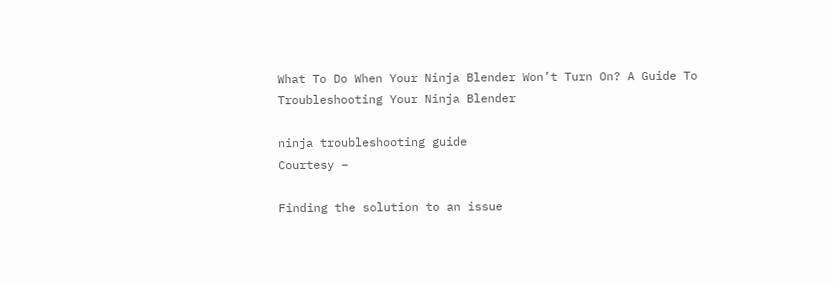What To Do When Your Ninja Blender Won’t Turn On? A Guide To Troubleshooting Your Ninja Blender

ninja troubleshooting guide
Courtesy –

Finding the solution to an issue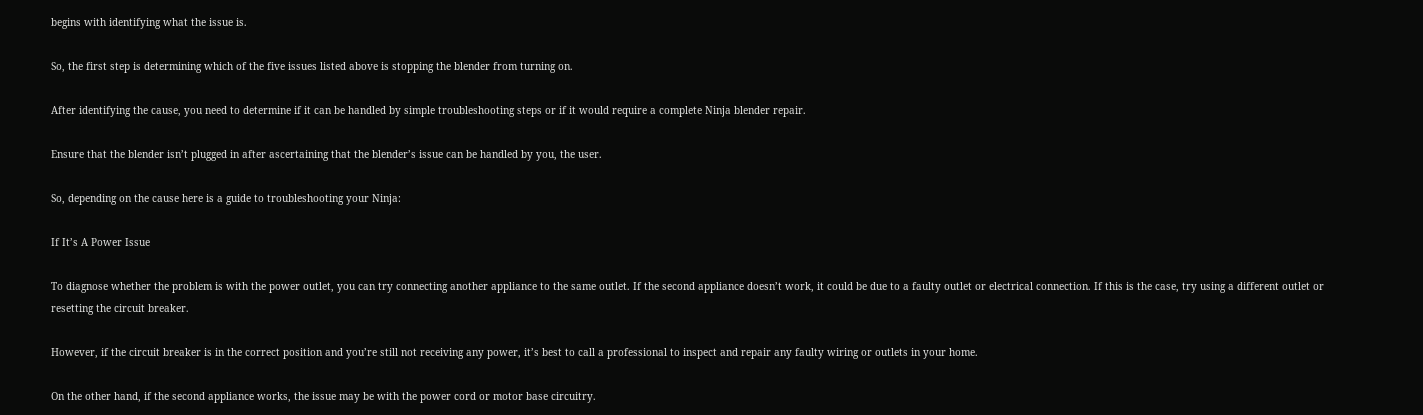begins with identifying what the issue is.

So, the first step is determining which of the five issues listed above is stopping the blender from turning on.

After identifying the cause, you need to determine if it can be handled by simple troubleshooting steps or if it would require a complete Ninja blender repair.

Ensure that the blender isn’t plugged in after ascertaining that the blender’s issue can be handled by you, the user.

So, depending on the cause here is a guide to troubleshooting your Ninja:

If It’s A Power Issue

To diagnose whether the problem is with the power outlet, you can try connecting another appliance to the same outlet. If the second appliance doesn’t work, it could be due to a faulty outlet or electrical connection. If this is the case, try using a different outlet or resetting the circuit breaker.

However, if the circuit breaker is in the correct position and you’re still not receiving any power, it’s best to call a professional to inspect and repair any faulty wiring or outlets in your home.

On the other hand, if the second appliance works, the issue may be with the power cord or motor base circuitry.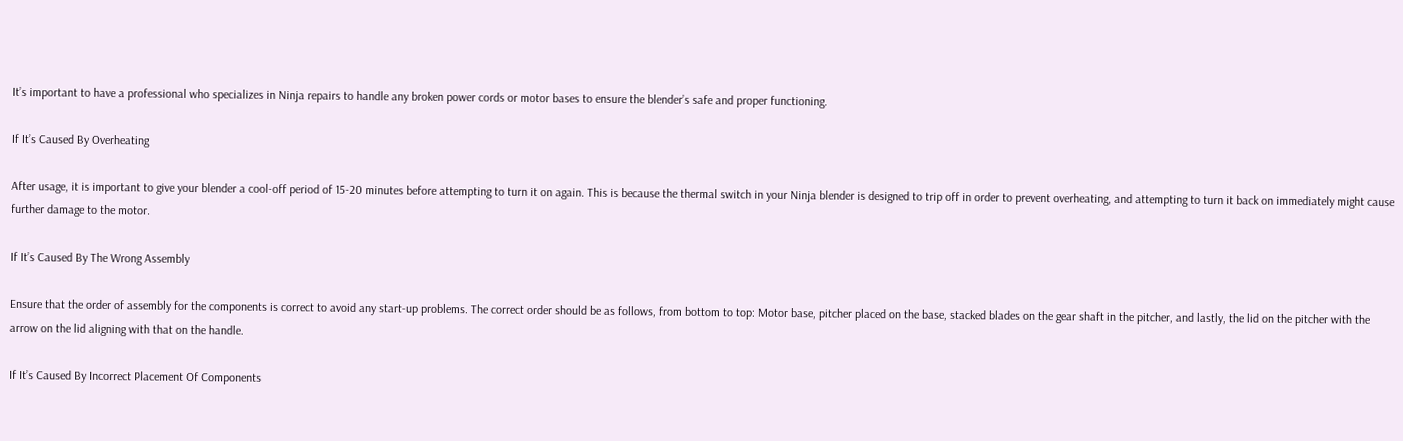It’s important to have a professional who specializes in Ninja repairs to handle any broken power cords or motor bases to ensure the blender’s safe and proper functioning.

If It’s Caused By Overheating

After usage, it is important to give your blender a cool-off period of 15-20 minutes before attempting to turn it on again. This is because the thermal switch in your Ninja blender is designed to trip off in order to prevent overheating, and attempting to turn it back on immediately might cause further damage to the motor.

If It’s Caused By The Wrong Assembly

Ensure that the order of assembly for the components is correct to avoid any start-up problems. The correct order should be as follows, from bottom to top: Motor base, pitcher placed on the base, stacked blades on the gear shaft in the pitcher, and lastly, the lid on the pitcher with the arrow on the lid aligning with that on the handle.

If It’s Caused By Incorrect Placement Of Components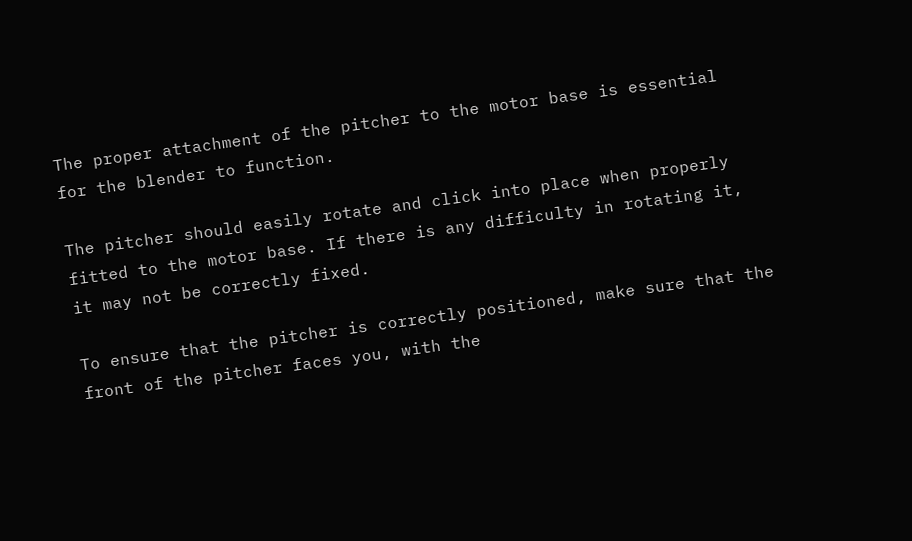The proper attachment of the pitcher to the motor base is essential for the blender to function.

The pitcher should easily rotate and click into place when properly fitted to the motor base. If there is any difficulty in rotating it, it may not be correctly fixed.

To ensure that the pitcher is correctly positioned, make sure that the front of the pitcher faces you, with the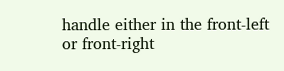handle either in the front-left or front-right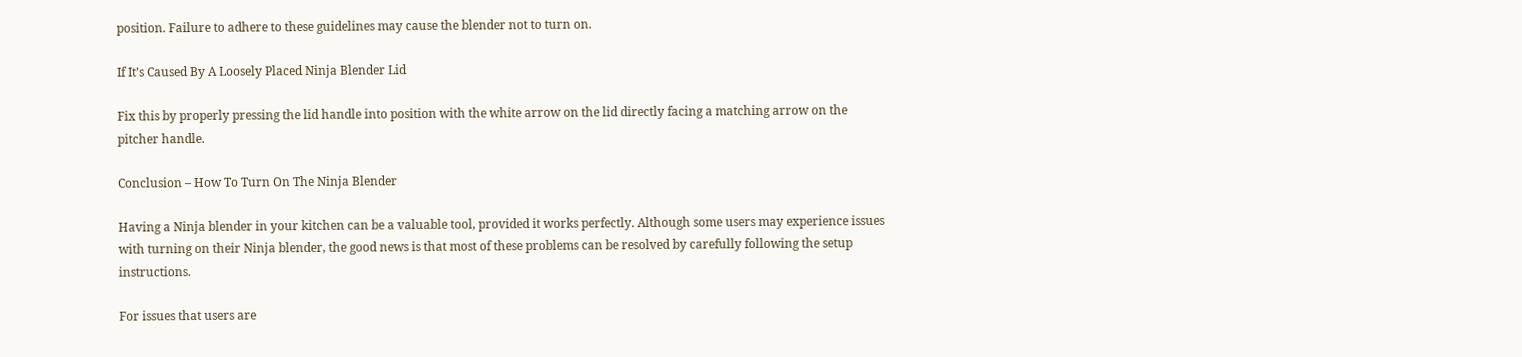position. Failure to adhere to these guidelines may cause the blender not to turn on.

If It’s Caused By A Loosely Placed Ninja Blender Lid

Fix this by properly pressing the lid handle into position with the white arrow on the lid directly facing a matching arrow on the pitcher handle.

Conclusion – How To Turn On The Ninja Blender

Having a Ninja blender in your kitchen can be a valuable tool, provided it works perfectly. Although some users may experience issues with turning on their Ninja blender, the good news is that most of these problems can be resolved by carefully following the setup instructions.

For issues that users are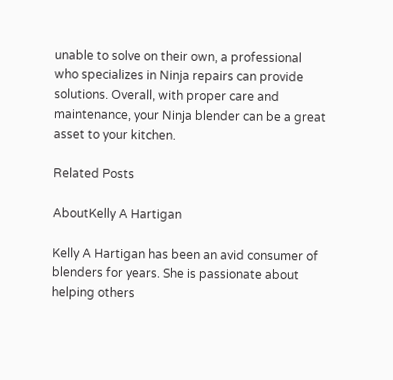unable to solve on their own, a professional who specializes in Ninja repairs can provide solutions. Overall, with proper care and maintenance, your Ninja blender can be a great asset to your kitchen.

Related Posts

AboutKelly A Hartigan

Kelly A Hartigan has been an avid consumer of blenders for years. She is passionate about helping others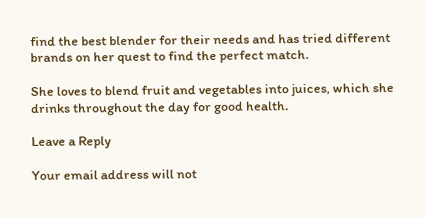find the best blender for their needs and has tried different brands on her quest to find the perfect match.

She loves to blend fruit and vegetables into juices, which she drinks throughout the day for good health.

Leave a Reply

Your email address will not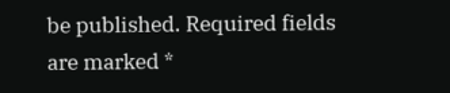be published. Required fields are marked *